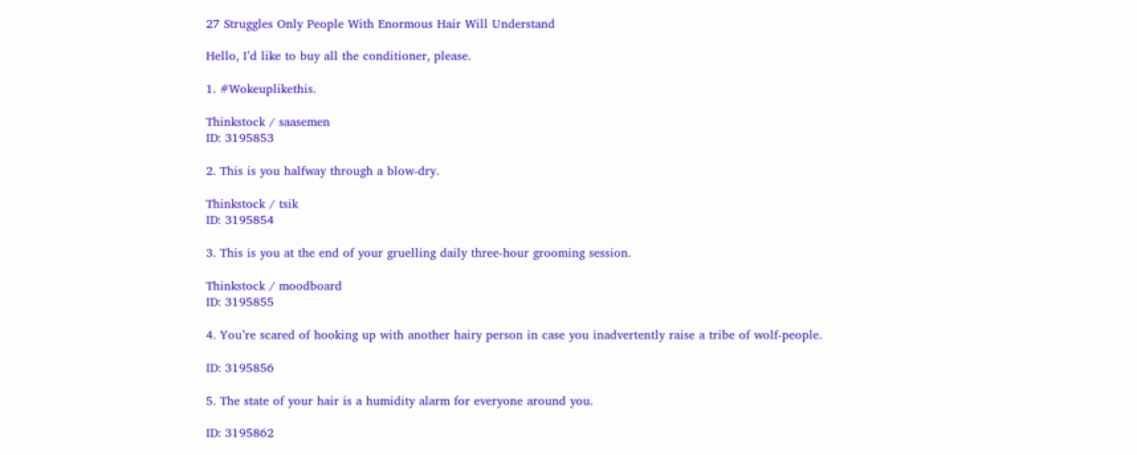27 Struggles Only People With Enormous Hair Will Understand

Hello, I’d like to buy all the conditioner, please.

1. #Wokeuplikethis.

Thinkstock / saasemen
ID: 3195853

2. This is you halfway through a blow-dry.

Thinkstock / tsik
ID: 3195854

3. This is you at the end of your gruelling daily three-hour grooming session.

Thinkstock / moodboard
ID: 3195855

4. You’re scared of hooking up with another hairy person in case you inadvertently raise a tribe of wolf-people.

ID: 3195856

5. The state of your hair is a humidity alarm for everyone around you.

ID: 3195862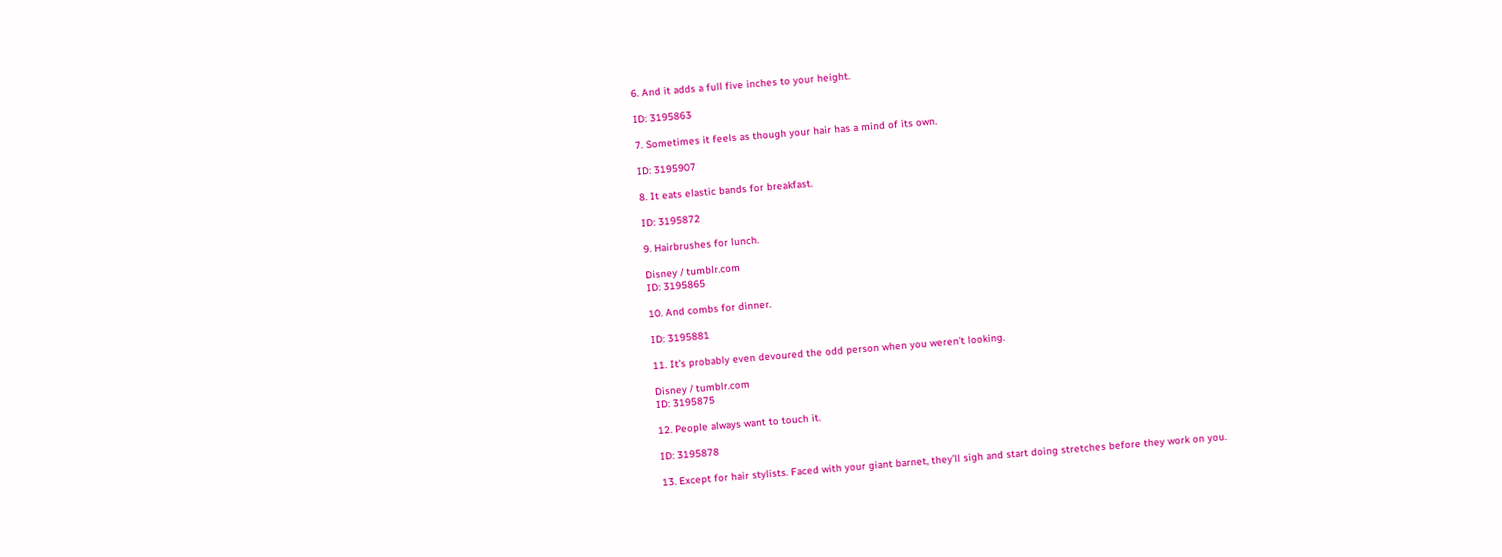6. And it adds a full five inches to your height.

ID: 3195863

7. Sometimes it feels as though your hair has a mind of its own.

ID: 3195907

8. It eats elastic bands for breakfast.

ID: 3195872

9. Hairbrushes for lunch.

Disney / tumblr.com
ID: 3195865

10. And combs for dinner.

ID: 3195881

11. It’s probably even devoured the odd person when you weren’t looking.

Disney / tumblr.com
ID: 3195875

12. People always want to touch it.

ID: 3195878

13. Except for hair stylists. Faced with your giant barnet, they’ll sigh and start doing stretches before they work on you.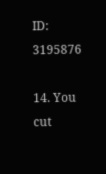ID: 3195876

14. You cut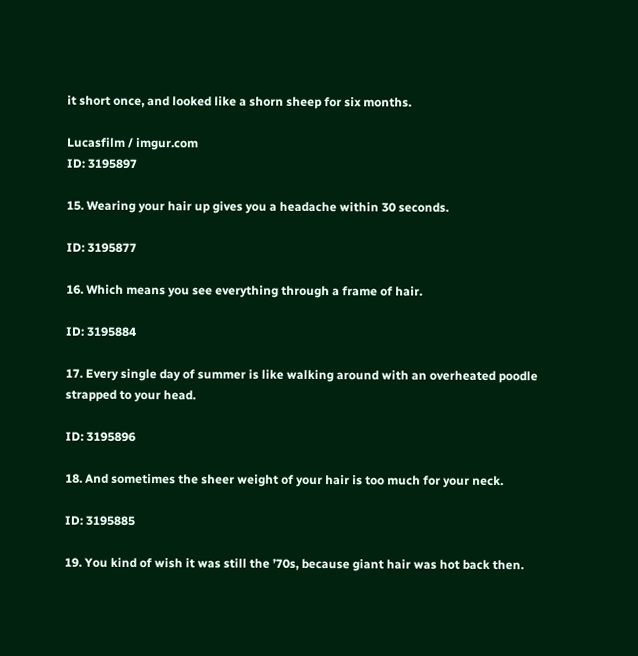it short once, and looked like a shorn sheep for six months.

Lucasfilm / imgur.com
ID: 3195897

15. Wearing your hair up gives you a headache within 30 seconds.

ID: 3195877

16. Which means you see everything through a frame of hair.

ID: 3195884

17. Every single day of summer is like walking around with an overheated poodle strapped to your head.

ID: 3195896

18. And sometimes the sheer weight of your hair is too much for your neck.

ID: 3195885

19. You kind of wish it was still the ’70s, because giant hair was hot back then.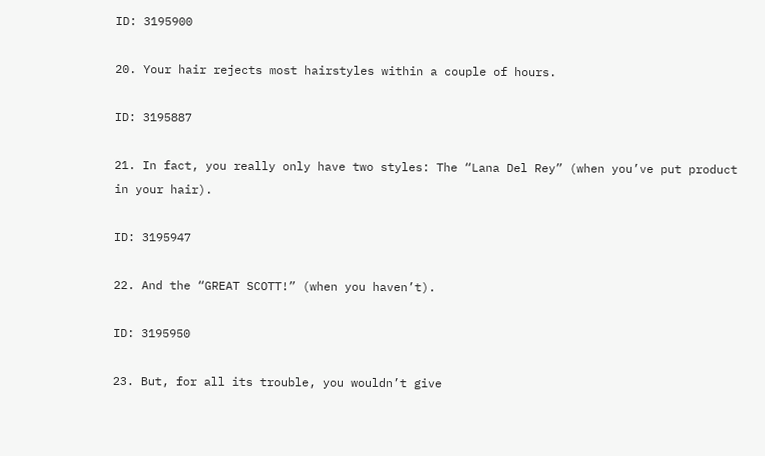ID: 3195900

20. Your hair rejects most hairstyles within a couple of hours.

ID: 3195887

21. In fact, you really only have two styles: The “Lana Del Rey” (when you’ve put product in your hair).

ID: 3195947

22. And the “GREAT SCOTT!” (when you haven’t).

ID: 3195950

23. But, for all its trouble, you wouldn’t give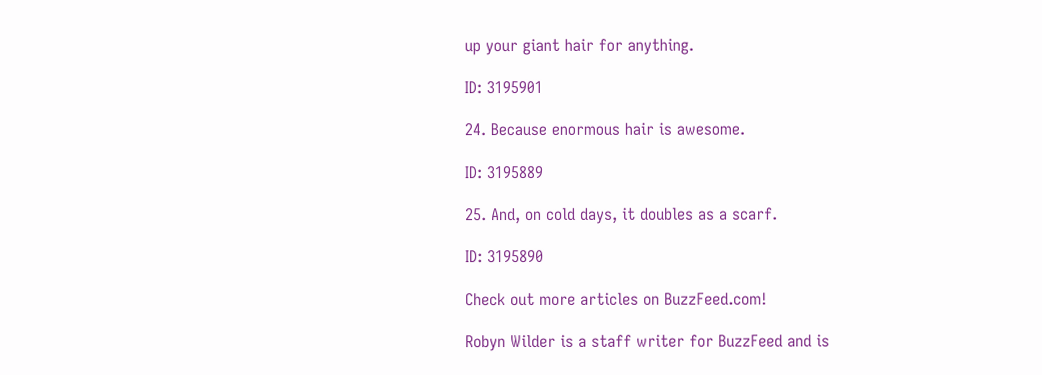up your giant hair for anything.

ID: 3195901

24. Because enormous hair is awesome.

ID: 3195889

25. And, on cold days, it doubles as a scarf.

ID: 3195890

Check out more articles on BuzzFeed.com!

Robyn Wilder is a staff writer for BuzzFeed and is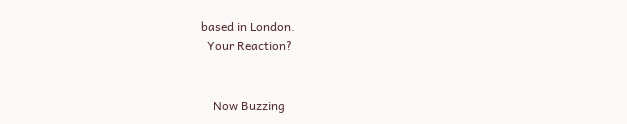based in London.
  Your Reaction?


    Now Buzzing